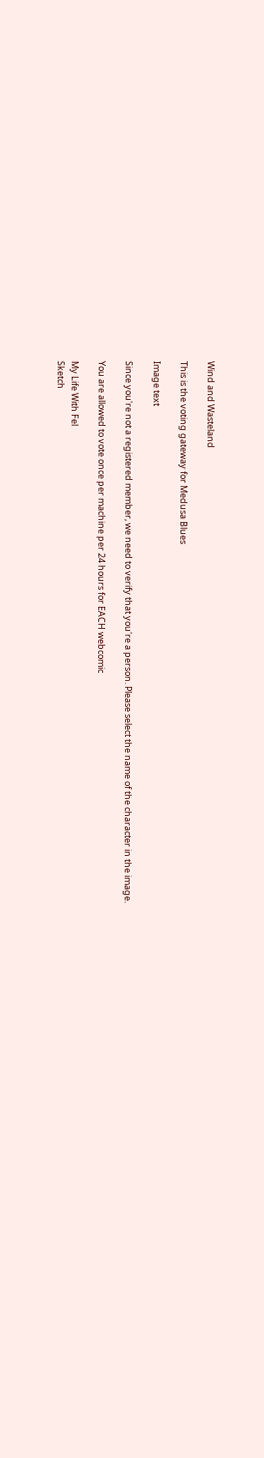Wind and Wasteland

This is the voting gateway for Medusa Blues

Image text

Since you're not a registered member, we need to verify that you're a person. Please select the name of the character in the image.

You are allowed to vote once per machine per 24 hours for EACH webcomic

My Life With Fel
Sketch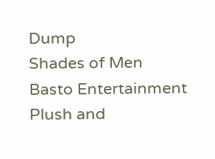Dump
Shades of Men
Basto Entertainment
Plush and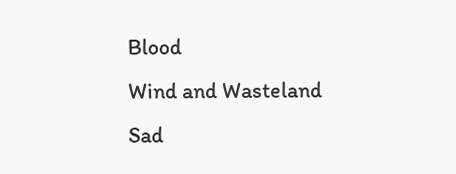Blood
Wind and Wasteland
Sad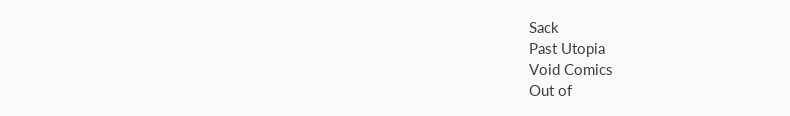Sack
Past Utopia
Void Comics
Out of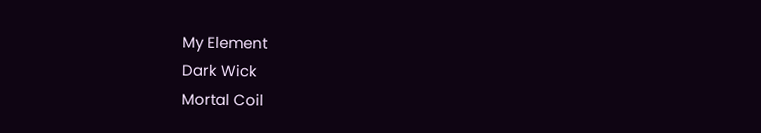My Element
Dark Wick
Mortal Coil